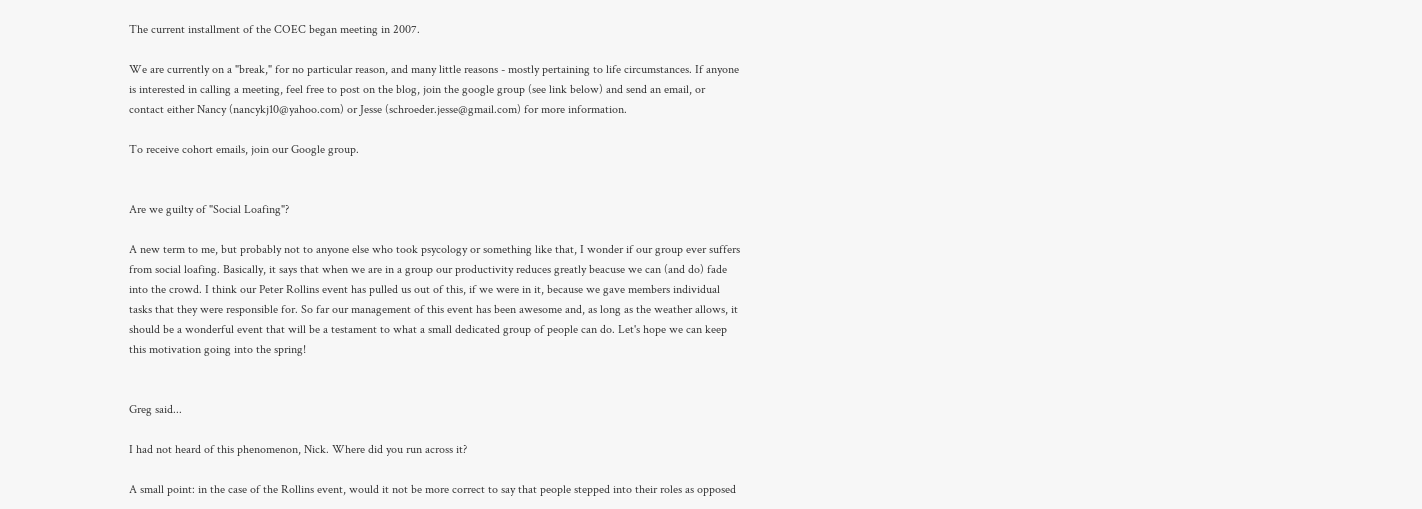The current installment of the COEC began meeting in 2007.

We are currently on a "break," for no particular reason, and many little reasons - mostly pertaining to life circumstances. If anyone is interested in calling a meeting, feel free to post on the blog, join the google group (see link below) and send an email, or contact either Nancy (nancykj10@yahoo.com) or Jesse (schroeder.jesse@gmail.com) for more information.

To receive cohort emails, join our Google group.


Are we guilty of "Social Loafing"?

A new term to me, but probably not to anyone else who took psycology or something like that, I wonder if our group ever suffers from social loafing. Basically, it says that when we are in a group our productivity reduces greatly beacuse we can (and do) fade into the crowd. I think our Peter Rollins event has pulled us out of this, if we were in it, because we gave members individual tasks that they were responsible for. So far our management of this event has been awesome and, as long as the weather allows, it should be a wonderful event that will be a testament to what a small dedicated group of people can do. Let's hope we can keep this motivation going into the spring!


Greg said...

I had not heard of this phenomenon, Nick. Where did you run across it?

A small point: in the case of the Rollins event, would it not be more correct to say that people stepped into their roles as opposed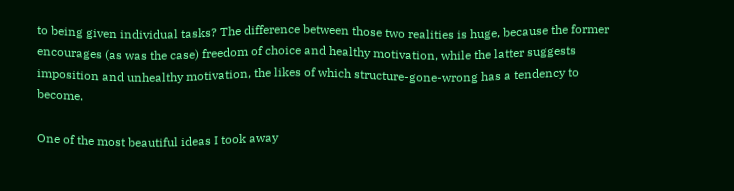to being given individual tasks? The difference between those two realities is huge, because the former encourages (as was the case) freedom of choice and healthy motivation, while the latter suggests imposition and unhealthy motivation, the likes of which structure-gone-wrong has a tendency to become.

One of the most beautiful ideas I took away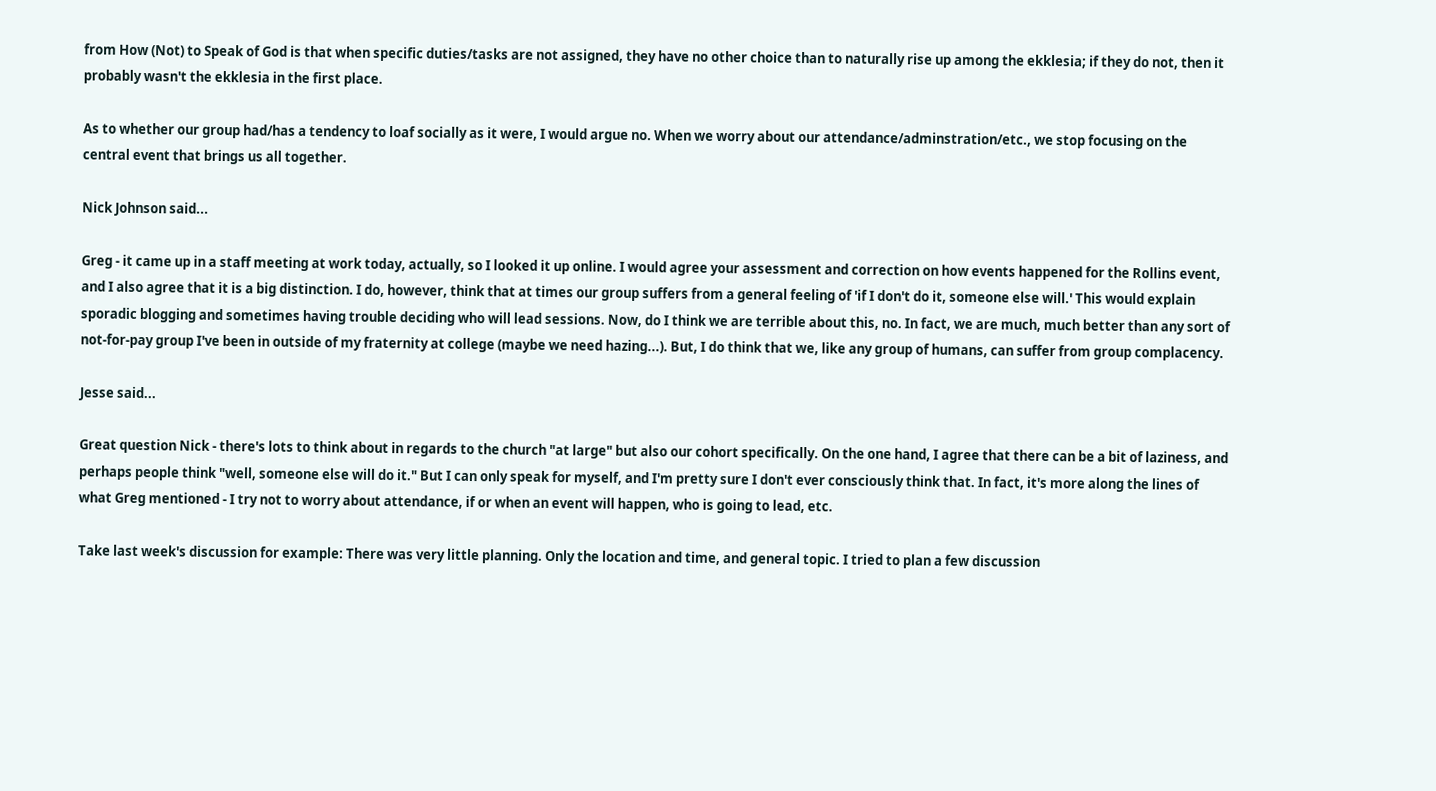from How (Not) to Speak of God is that when specific duties/tasks are not assigned, they have no other choice than to naturally rise up among the ekklesia; if they do not, then it probably wasn't the ekklesia in the first place.

As to whether our group had/has a tendency to loaf socially as it were, I would argue no. When we worry about our attendance/adminstration/etc., we stop focusing on the central event that brings us all together.

Nick Johnson said...

Greg - it came up in a staff meeting at work today, actually, so I looked it up online. I would agree your assessment and correction on how events happened for the Rollins event, and I also agree that it is a big distinction. I do, however, think that at times our group suffers from a general feeling of 'if I don't do it, someone else will.' This would explain sporadic blogging and sometimes having trouble deciding who will lead sessions. Now, do I think we are terrible about this, no. In fact, we are much, much better than any sort of not-for-pay group I've been in outside of my fraternity at college (maybe we need hazing...). But, I do think that we, like any group of humans, can suffer from group complacency.

Jesse said...

Great question Nick - there's lots to think about in regards to the church "at large" but also our cohort specifically. On the one hand, I agree that there can be a bit of laziness, and perhaps people think "well, someone else will do it." But I can only speak for myself, and I'm pretty sure I don't ever consciously think that. In fact, it's more along the lines of what Greg mentioned - I try not to worry about attendance, if or when an event will happen, who is going to lead, etc.

Take last week's discussion for example: There was very little planning. Only the location and time, and general topic. I tried to plan a few discussion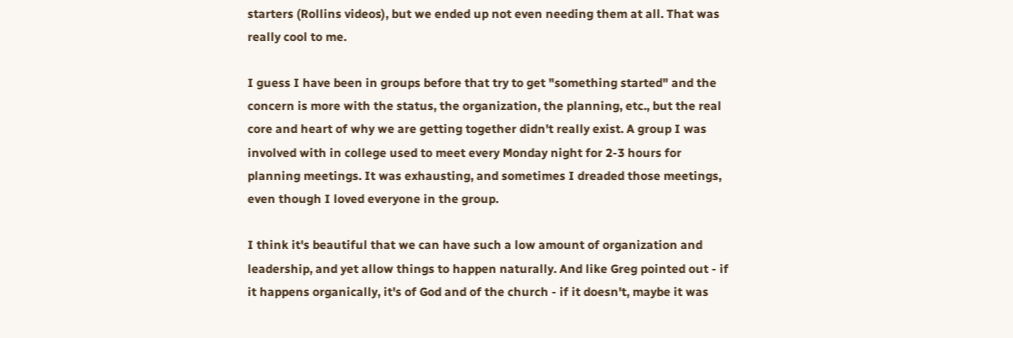starters (Rollins videos), but we ended up not even needing them at all. That was really cool to me.

I guess I have been in groups before that try to get "something started" and the concern is more with the status, the organization, the planning, etc., but the real core and heart of why we are getting together didn't really exist. A group I was involved with in college used to meet every Monday night for 2-3 hours for planning meetings. It was exhausting, and sometimes I dreaded those meetings, even though I loved everyone in the group.

I think it's beautiful that we can have such a low amount of organization and leadership, and yet allow things to happen naturally. And like Greg pointed out - if it happens organically, it's of God and of the church - if it doesn't, maybe it was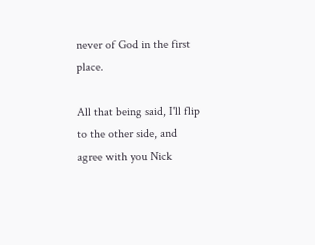never of God in the first place.

All that being said, I'll flip to the other side, and agree with you Nick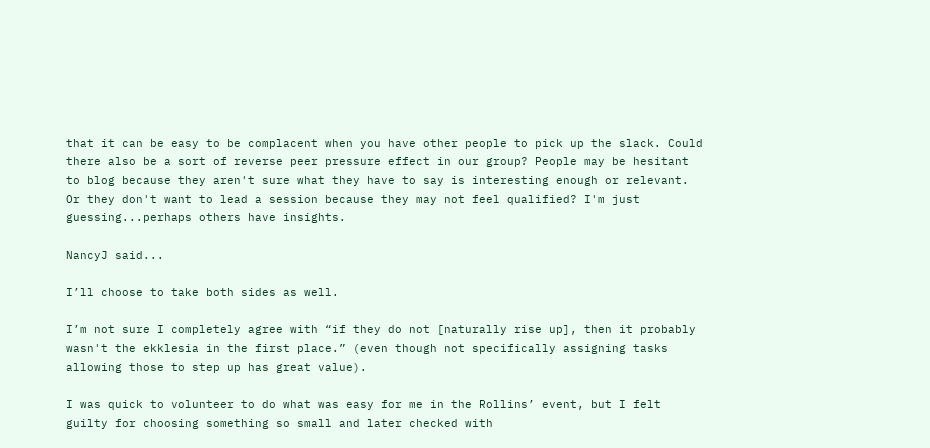that it can be easy to be complacent when you have other people to pick up the slack. Could there also be a sort of reverse peer pressure effect in our group? People may be hesitant to blog because they aren't sure what they have to say is interesting enough or relevant. Or they don't want to lead a session because they may not feel qualified? I'm just guessing...perhaps others have insights.

NancyJ said...

I’ll choose to take both sides as well.

I’m not sure I completely agree with “if they do not [naturally rise up], then it probably wasn't the ekklesia in the first place.” (even though not specifically assigning tasks allowing those to step up has great value).

I was quick to volunteer to do what was easy for me in the Rollins’ event, but I felt guilty for choosing something so small and later checked with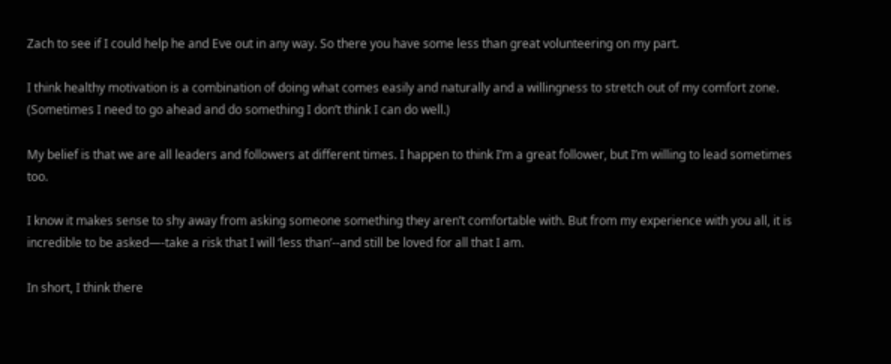Zach to see if I could help he and Eve out in any way. So there you have some less than great volunteering on my part.

I think healthy motivation is a combination of doing what comes easily and naturally and a willingness to stretch out of my comfort zone. (Sometimes I need to go ahead and do something I don’t think I can do well.)

My belief is that we are all leaders and followers at different times. I happen to think I’m a great follower, but I’m willing to lead sometimes too.

I know it makes sense to shy away from asking someone something they aren’t comfortable with. But from my experience with you all, it is incredible to be asked—-take a risk that I will ‘less than’--and still be loved for all that I am.

In short, I think there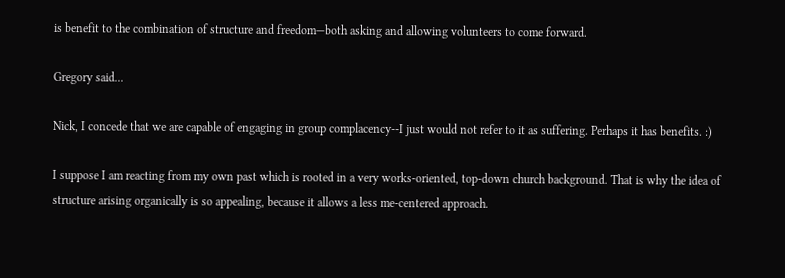is benefit to the combination of structure and freedom—both asking and allowing volunteers to come forward.

Gregory said...

Nick, I concede that we are capable of engaging in group complacency--I just would not refer to it as suffering. Perhaps it has benefits. :)

I suppose I am reacting from my own past which is rooted in a very works-oriented, top-down church background. That is why the idea of structure arising organically is so appealing, because it allows a less me-centered approach.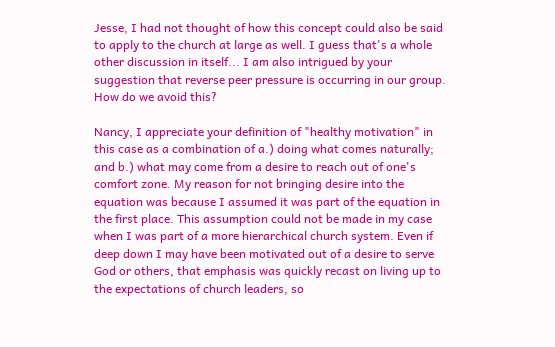Jesse, I had not thought of how this concept could also be said to apply to the church at large as well. I guess that's a whole other discussion in itself... I am also intrigued by your suggestion that reverse peer pressure is occurring in our group. How do we avoid this?

Nancy, I appreciate your definition of "healthy motivation" in this case as a combination of a.) doing what comes naturally; and b.) what may come from a desire to reach out of one's comfort zone. My reason for not bringing desire into the equation was because I assumed it was part of the equation in the first place. This assumption could not be made in my case when I was part of a more hierarchical church system. Even if deep down I may have been motivated out of a desire to serve God or others, that emphasis was quickly recast on living up to the expectations of church leaders, so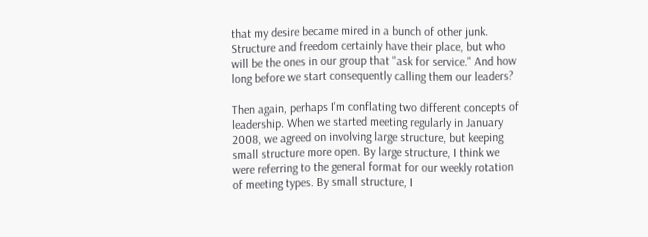that my desire became mired in a bunch of other junk. Structure and freedom certainly have their place, but who will be the ones in our group that "ask for service." And how long before we start consequently calling them our leaders?

Then again, perhaps I'm conflating two different concepts of leadership. When we started meeting regularly in January 2008, we agreed on involving large structure, but keeping small structure more open. By large structure, I think we were referring to the general format for our weekly rotation of meeting types. By small structure, I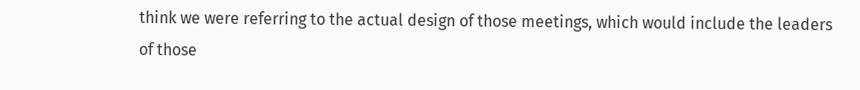think we were referring to the actual design of those meetings, which would include the leaders of those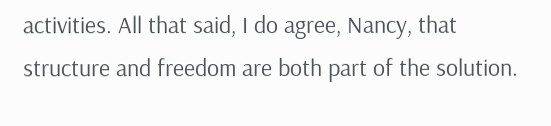activities. All that said, I do agree, Nancy, that structure and freedom are both part of the solution.